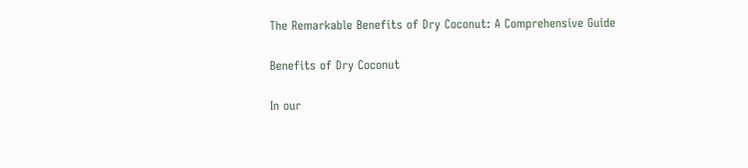The Remarkable Benefits of Dry Coconut: A Comprehensive Guide

Benefits of Dry Coconut

In our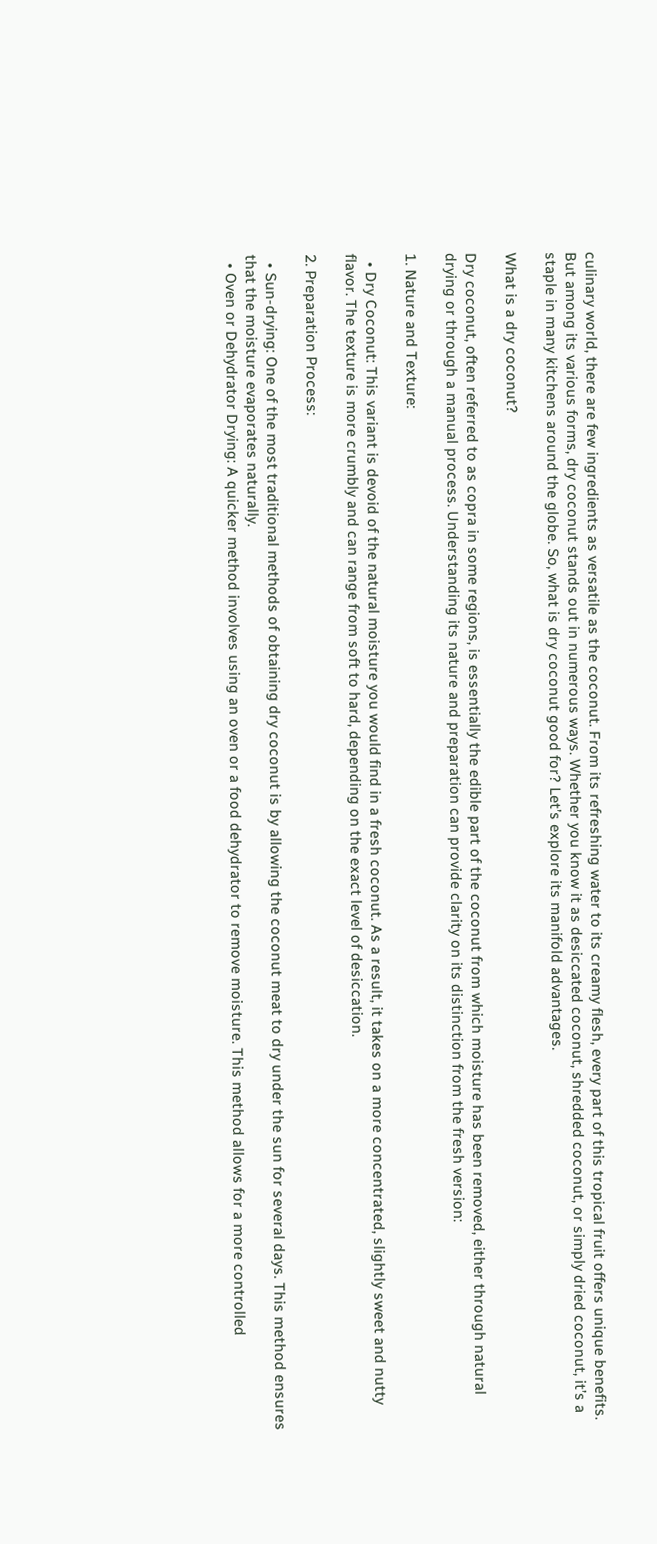culinary world, there are few ingredients as versatile as the coconut. From its refreshing water to its creamy flesh, every part of this tropical fruit offers unique benefits. But among its various forms, dry coconut stands out in numerous ways. Whether you know it as desiccated coconut, shredded coconut, or simply dried coconut, it’s a staple in many kitchens around the globe. So, what is dry coconut good for? Let’s explore its manifold advantages.

What is a dry coconut?

Dry coconut, often referred to as copra in some regions, is essentially the edible part of the coconut from which moisture has been removed, either through natural drying or through a manual process. Understanding its nature and preparation can provide clarity on its distinction from the fresh version:

1. Nature and Texture:

  • Dry Coconut: This variant is devoid of the natural moisture you would find in a fresh coconut. As a result, it takes on a more concentrated, slightly sweet and nutty flavor. The texture is more crumbly and can range from soft to hard, depending on the exact level of desiccation.

2. Preparation Process:

  • Sun-drying: One of the most traditional methods of obtaining dry coconut is by allowing the coconut meat to dry under the sun for several days. This method ensures that the moisture evaporates naturally.
  • Oven or Dehydrator Drying: A quicker method involves using an oven or a food dehydrator to remove moisture. This method allows for a more controlled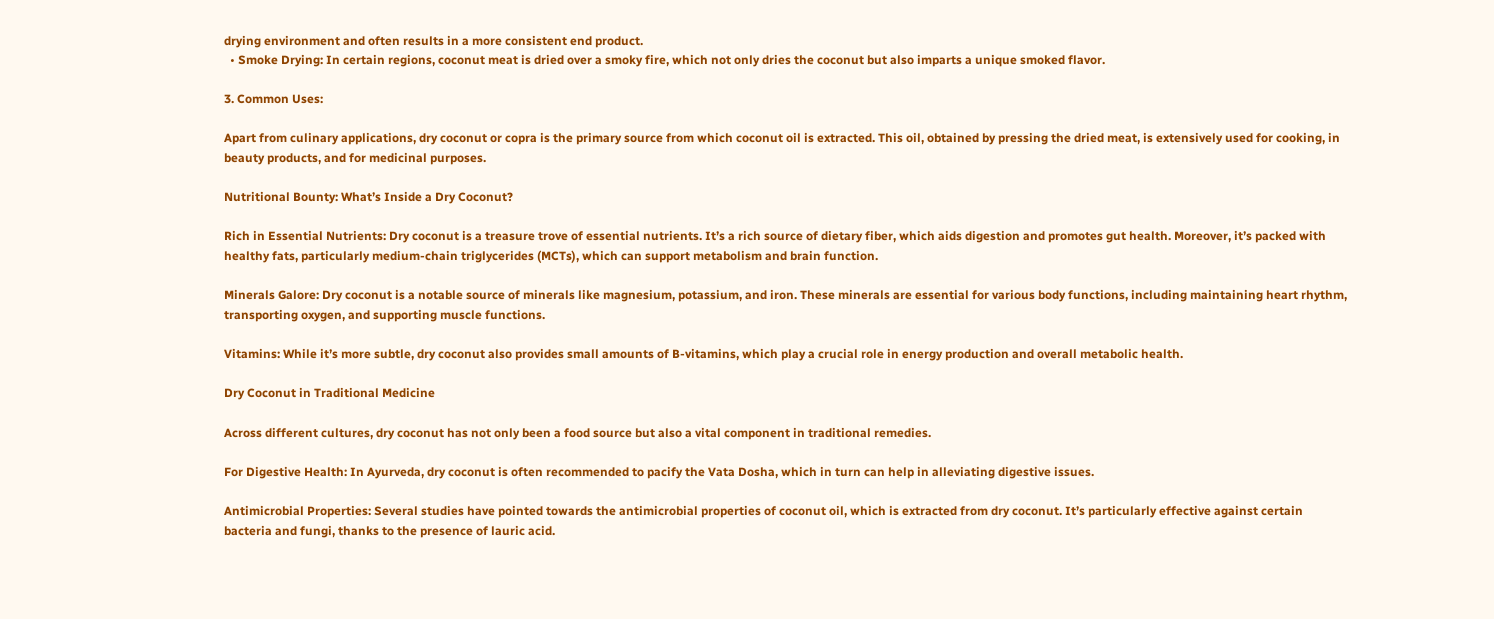drying environment and often results in a more consistent end product.
  • Smoke Drying: In certain regions, coconut meat is dried over a smoky fire, which not only dries the coconut but also imparts a unique smoked flavor.

3. Common Uses:

Apart from culinary applications, dry coconut or copra is the primary source from which coconut oil is extracted. This oil, obtained by pressing the dried meat, is extensively used for cooking, in beauty products, and for medicinal purposes.

Nutritional Bounty: What’s Inside a Dry Coconut?

Rich in Essential Nutrients: Dry coconut is a treasure trove of essential nutrients. It’s a rich source of dietary fiber, which aids digestion and promotes gut health. Moreover, it’s packed with healthy fats, particularly medium-chain triglycerides (MCTs), which can support metabolism and brain function.

Minerals Galore: Dry coconut is a notable source of minerals like magnesium, potassium, and iron. These minerals are essential for various body functions, including maintaining heart rhythm, transporting oxygen, and supporting muscle functions.

Vitamins: While it’s more subtle, dry coconut also provides small amounts of B-vitamins, which play a crucial role in energy production and overall metabolic health.

Dry Coconut in Traditional Medicine

Across different cultures, dry coconut has not only been a food source but also a vital component in traditional remedies.

For Digestive Health: In Ayurveda, dry coconut is often recommended to pacify the Vata Dosha, which in turn can help in alleviating digestive issues.

Antimicrobial Properties: Several studies have pointed towards the antimicrobial properties of coconut oil, which is extracted from dry coconut. It’s particularly effective against certain bacteria and fungi, thanks to the presence of lauric acid.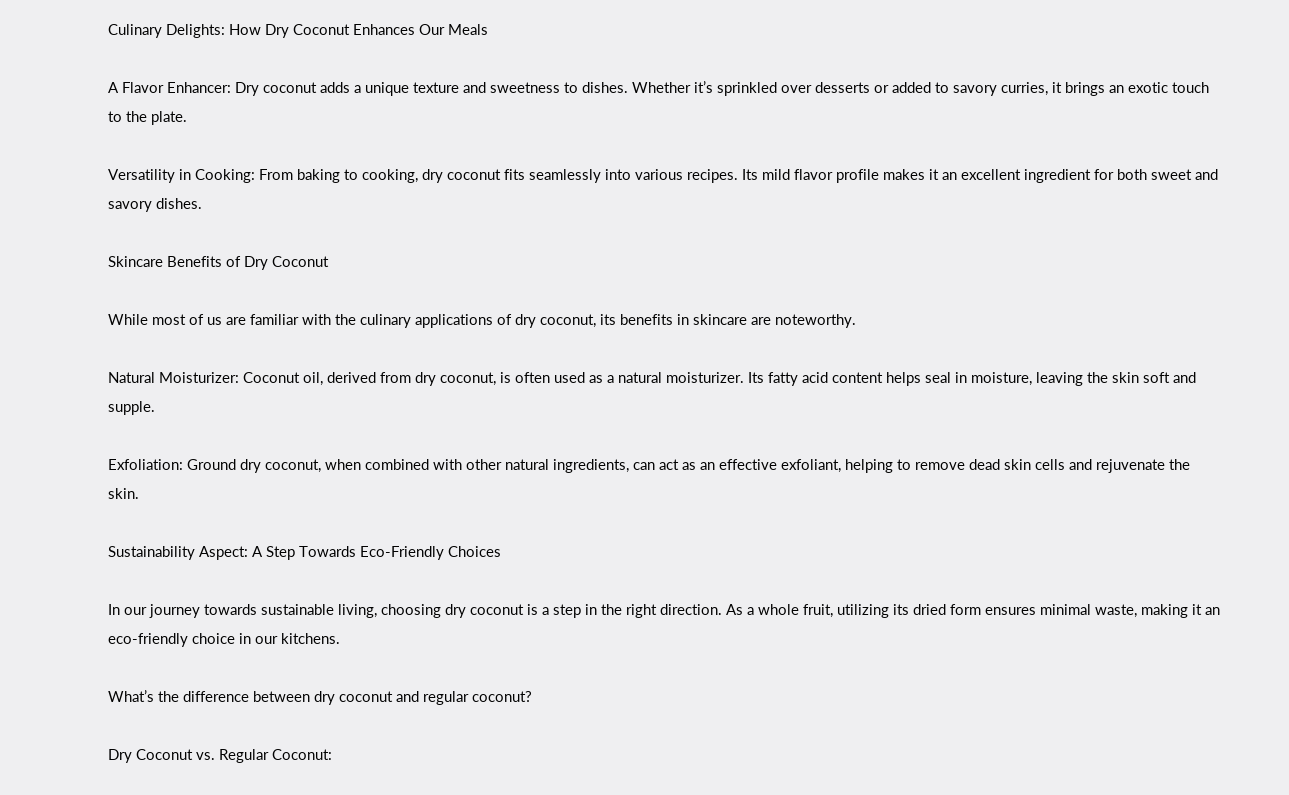Culinary Delights: How Dry Coconut Enhances Our Meals

A Flavor Enhancer: Dry coconut adds a unique texture and sweetness to dishes. Whether it’s sprinkled over desserts or added to savory curries, it brings an exotic touch to the plate.

Versatility in Cooking: From baking to cooking, dry coconut fits seamlessly into various recipes. Its mild flavor profile makes it an excellent ingredient for both sweet and savory dishes.

Skincare Benefits of Dry Coconut

While most of us are familiar with the culinary applications of dry coconut, its benefits in skincare are noteworthy.

Natural Moisturizer: Coconut oil, derived from dry coconut, is often used as a natural moisturizer. Its fatty acid content helps seal in moisture, leaving the skin soft and supple.

Exfoliation: Ground dry coconut, when combined with other natural ingredients, can act as an effective exfoliant, helping to remove dead skin cells and rejuvenate the skin.

Sustainability Aspect: A Step Towards Eco-Friendly Choices

In our journey towards sustainable living, choosing dry coconut is a step in the right direction. As a whole fruit, utilizing its dried form ensures minimal waste, making it an eco-friendly choice in our kitchens.

What’s the difference between dry coconut and regular coconut?

Dry Coconut vs. Regular Coconut: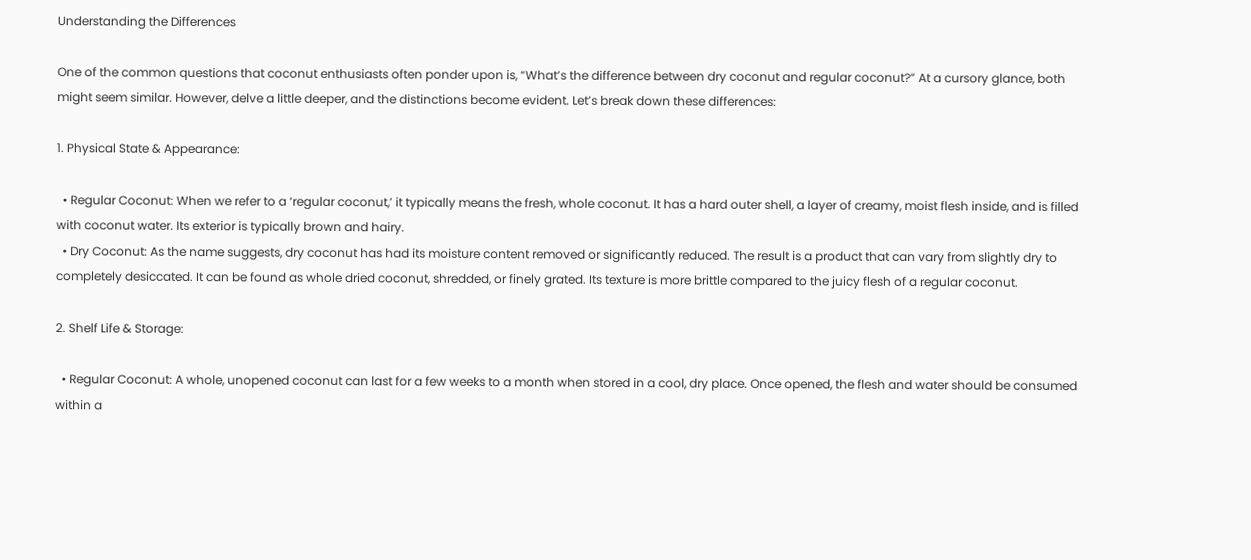Understanding the Differences

One of the common questions that coconut enthusiasts often ponder upon is, “What’s the difference between dry coconut and regular coconut?” At a cursory glance, both might seem similar. However, delve a little deeper, and the distinctions become evident. Let’s break down these differences:

1. Physical State & Appearance:

  • Regular Coconut: When we refer to a ‘regular coconut,’ it typically means the fresh, whole coconut. It has a hard outer shell, a layer of creamy, moist flesh inside, and is filled with coconut water. Its exterior is typically brown and hairy.
  • Dry Coconut: As the name suggests, dry coconut has had its moisture content removed or significantly reduced. The result is a product that can vary from slightly dry to completely desiccated. It can be found as whole dried coconut, shredded, or finely grated. Its texture is more brittle compared to the juicy flesh of a regular coconut.

2. Shelf Life & Storage:

  • Regular Coconut: A whole, unopened coconut can last for a few weeks to a month when stored in a cool, dry place. Once opened, the flesh and water should be consumed within a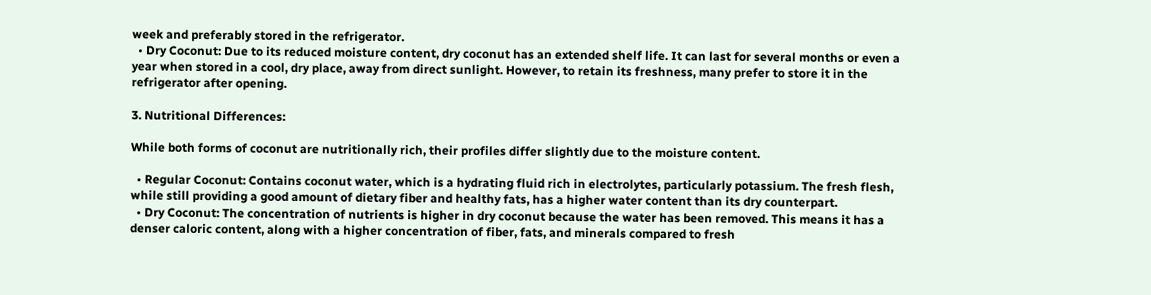week and preferably stored in the refrigerator.
  • Dry Coconut: Due to its reduced moisture content, dry coconut has an extended shelf life. It can last for several months or even a year when stored in a cool, dry place, away from direct sunlight. However, to retain its freshness, many prefer to store it in the refrigerator after opening.

3. Nutritional Differences:

While both forms of coconut are nutritionally rich, their profiles differ slightly due to the moisture content.

  • Regular Coconut: Contains coconut water, which is a hydrating fluid rich in electrolytes, particularly potassium. The fresh flesh, while still providing a good amount of dietary fiber and healthy fats, has a higher water content than its dry counterpart.
  • Dry Coconut: The concentration of nutrients is higher in dry coconut because the water has been removed. This means it has a denser caloric content, along with a higher concentration of fiber, fats, and minerals compared to fresh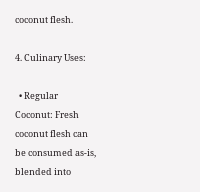coconut flesh.

4. Culinary Uses:

  • Regular Coconut: Fresh coconut flesh can be consumed as-is, blended into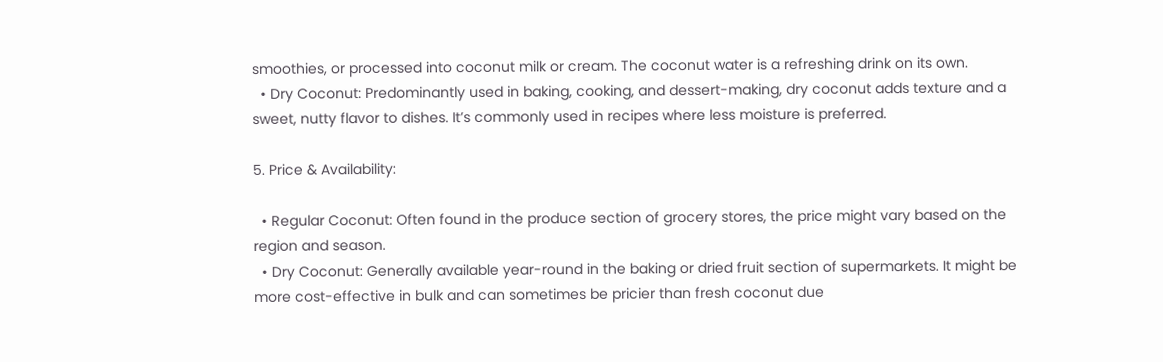smoothies, or processed into coconut milk or cream. The coconut water is a refreshing drink on its own.
  • Dry Coconut: Predominantly used in baking, cooking, and dessert-making, dry coconut adds texture and a sweet, nutty flavor to dishes. It’s commonly used in recipes where less moisture is preferred.

5. Price & Availability:

  • Regular Coconut: Often found in the produce section of grocery stores, the price might vary based on the region and season.
  • Dry Coconut: Generally available year-round in the baking or dried fruit section of supermarkets. It might be more cost-effective in bulk and can sometimes be pricier than fresh coconut due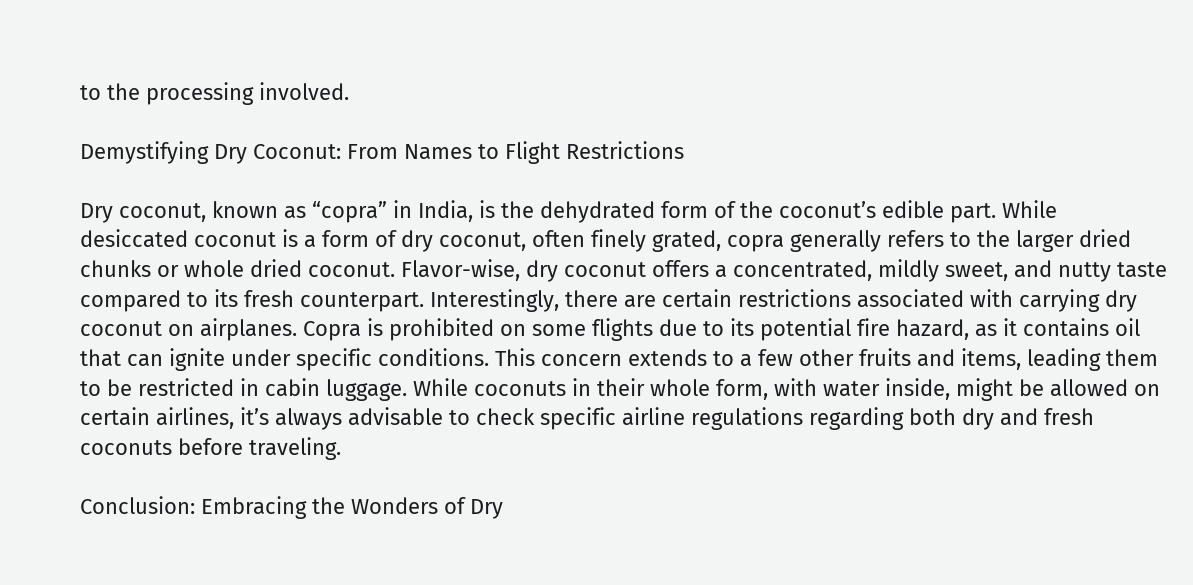to the processing involved.

Demystifying Dry Coconut: From Names to Flight Restrictions

Dry coconut, known as “copra” in India, is the dehydrated form of the coconut’s edible part. While desiccated coconut is a form of dry coconut, often finely grated, copra generally refers to the larger dried chunks or whole dried coconut. Flavor-wise, dry coconut offers a concentrated, mildly sweet, and nutty taste compared to its fresh counterpart. Interestingly, there are certain restrictions associated with carrying dry coconut on airplanes. Copra is prohibited on some flights due to its potential fire hazard, as it contains oil that can ignite under specific conditions. This concern extends to a few other fruits and items, leading them to be restricted in cabin luggage. While coconuts in their whole form, with water inside, might be allowed on certain airlines, it’s always advisable to check specific airline regulations regarding both dry and fresh coconuts before traveling.

Conclusion: Embracing the Wonders of Dry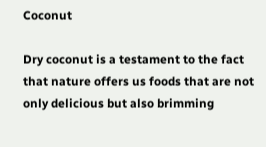Coconut

Dry coconut is a testament to the fact that nature offers us foods that are not only delicious but also brimming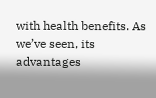with health benefits. As we’ve seen, its advantages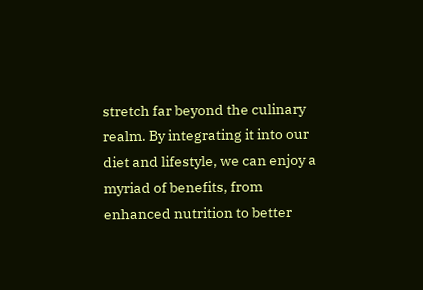stretch far beyond the culinary realm. By integrating it into our diet and lifestyle, we can enjoy a myriad of benefits, from enhanced nutrition to better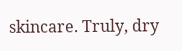skincare. Truly, dry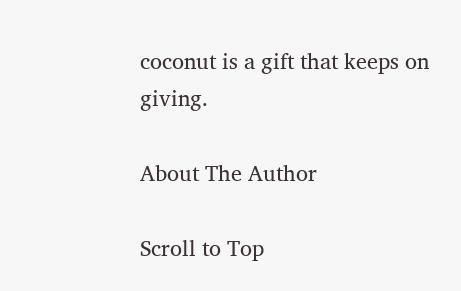coconut is a gift that keeps on giving.

About The Author

Scroll to Top